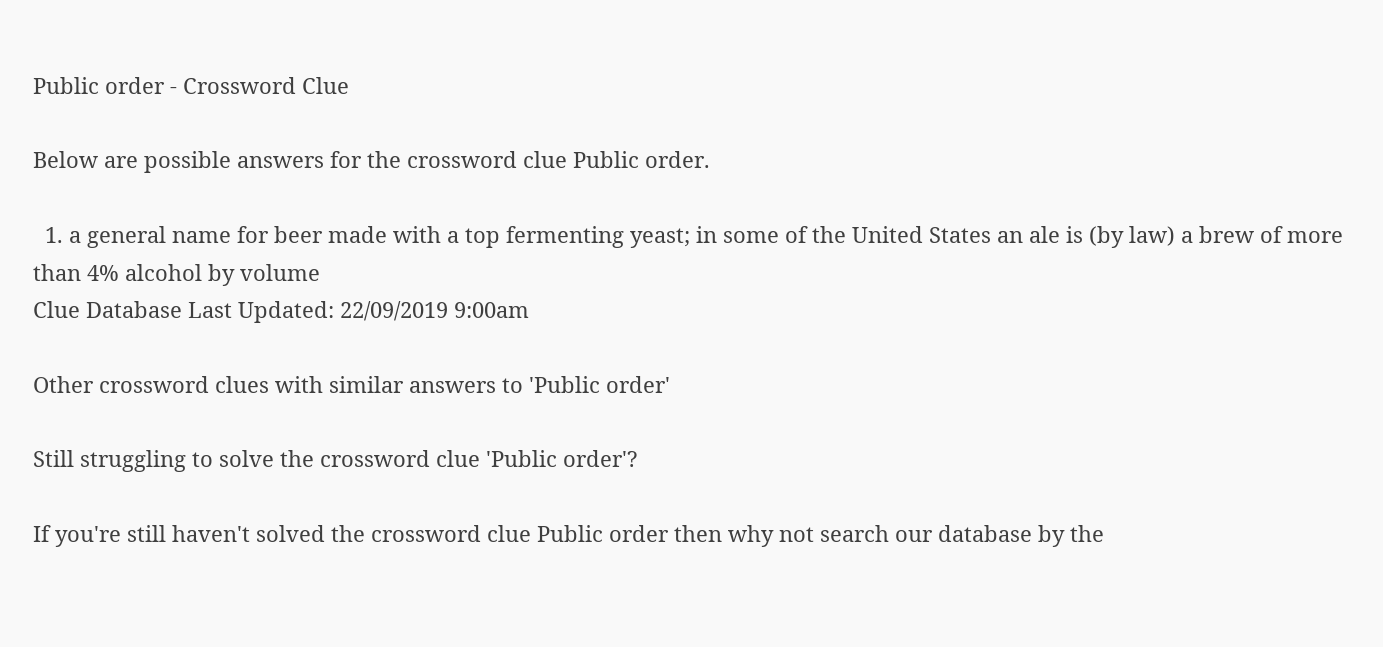Public order - Crossword Clue

Below are possible answers for the crossword clue Public order.

  1. a general name for beer made with a top fermenting yeast; in some of the United States an ale is (by law) a brew of more than 4% alcohol by volume
Clue Database Last Updated: 22/09/2019 9:00am

Other crossword clues with similar answers to 'Public order'

Still struggling to solve the crossword clue 'Public order'?

If you're still haven't solved the crossword clue Public order then why not search our database by the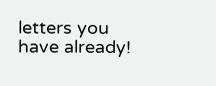letters you have already!